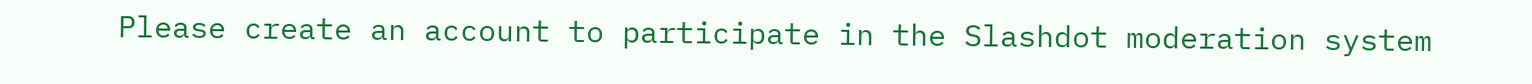Please create an account to participate in the Slashdot moderation system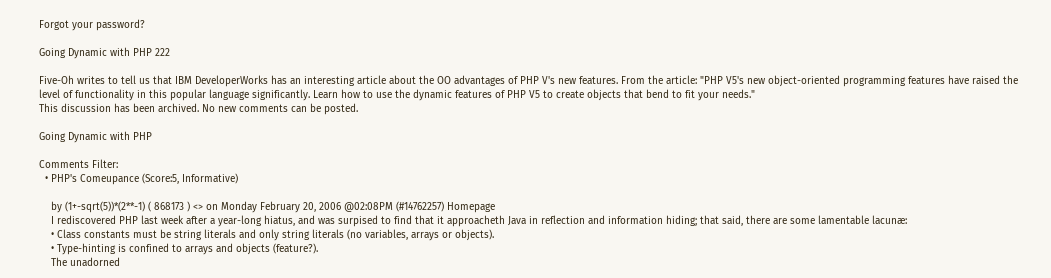Forgot your password?

Going Dynamic with PHP 222

Five-Oh writes to tell us that IBM DeveloperWorks has an interesting article about the OO advantages of PHP V's new features. From the article: "PHP V5's new object-oriented programming features have raised the level of functionality in this popular language significantly. Learn how to use the dynamic features of PHP V5 to create objects that bend to fit your needs."
This discussion has been archived. No new comments can be posted.

Going Dynamic with PHP

Comments Filter:
  • PHP's Comeupance (Score:5, Informative)

    by (1+-sqrt(5))*(2**-1) ( 868173 ) <> on Monday February 20, 2006 @02:08PM (#14762257) Homepage
    I rediscovered PHP last week after a year-long hiatus, and was surpised to find that it approacheth Java in reflection and information hiding; that said, there are some lamentable lacunæ:
    • Class constants must be string literals and only string literals (no variables, arrays or objects).
    • Type-hinting is confined to arrays and objects (feature?).
    The unadorned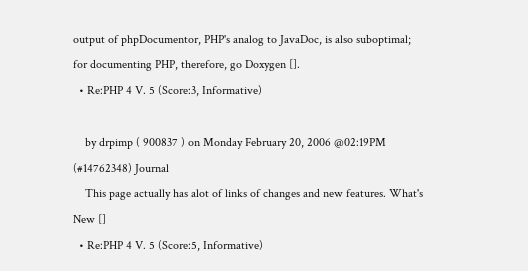output of phpDocumentor, PHP's analog to JavaDoc, is also suboptimal; for documenting PHP, therefore, go Doxygen [].
  • Re:PHP 4 V. 5 (Score:3, Informative)

    by drpimp ( 900837 ) on Monday February 20, 2006 @02:19PM (#14762348) Journal
    This page actually has alot of links of changes and new features. What's New []
  • Re:PHP 4 V. 5 (Score:5, Informative)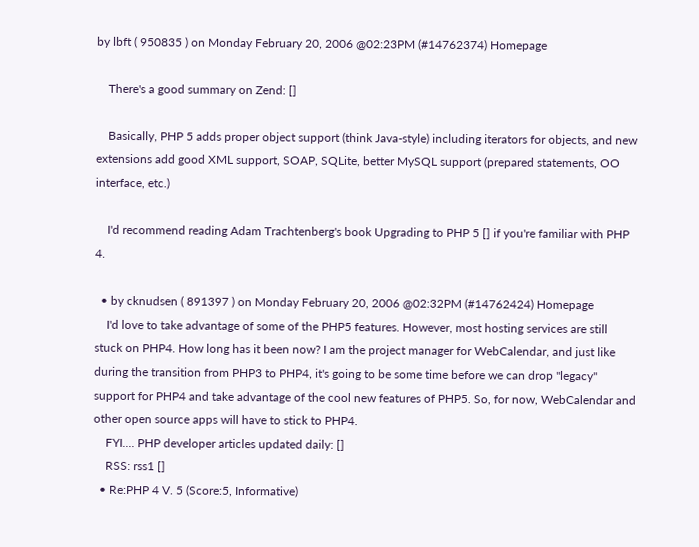by lbft ( 950835 ) on Monday February 20, 2006 @02:23PM (#14762374) Homepage

    There's a good summary on Zend: []

    Basically, PHP 5 adds proper object support (think Java-style) including iterators for objects, and new extensions add good XML support, SOAP, SQLite, better MySQL support (prepared statements, OO interface, etc.)

    I'd recommend reading Adam Trachtenberg's book Upgrading to PHP 5 [] if you're familiar with PHP 4.

  • by cknudsen ( 891397 ) on Monday February 20, 2006 @02:32PM (#14762424) Homepage
    I'd love to take advantage of some of the PHP5 features. However, most hosting services are still stuck on PHP4. How long has it been now? I am the project manager for WebCalendar, and just like during the transition from PHP3 to PHP4, it's going to be some time before we can drop "legacy" support for PHP4 and take advantage of the cool new features of PHP5. So, for now, WebCalendar and other open source apps will have to stick to PHP4.
    FYI.... PHP developer articles updated daily: []
    RSS: rss1 []
  • Re:PHP 4 V. 5 (Score:5, Informative)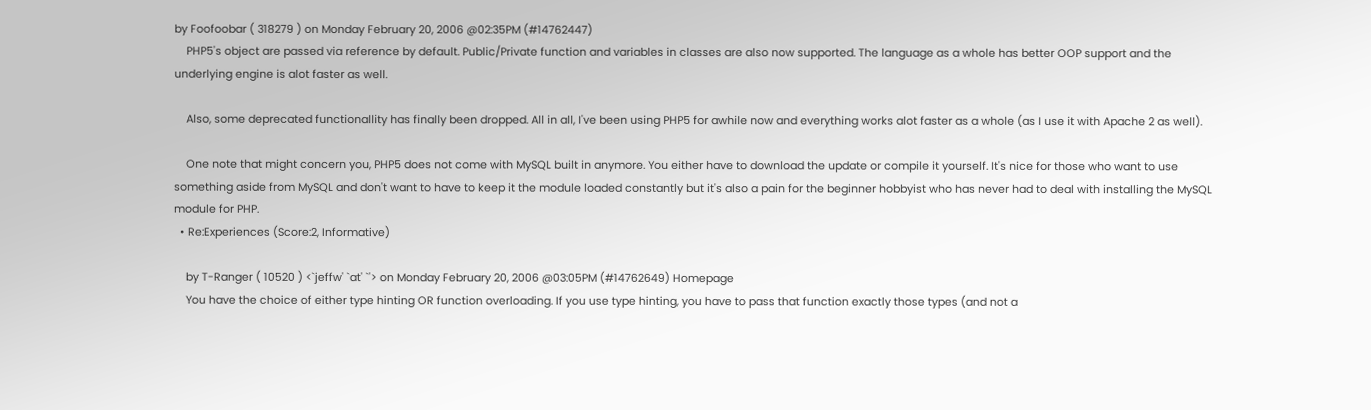by Foofoobar ( 318279 ) on Monday February 20, 2006 @02:35PM (#14762447)
    PHP5's object are passed via reference by default. Public/Private function and variables in classes are also now supported. The language as a whole has better OOP support and the underlying engine is alot faster as well.

    Also, some deprecated functionallity has finally been dropped. All in all, I've been using PHP5 for awhile now and everything works alot faster as a whole (as I use it with Apache 2 as well).

    One note that might concern you, PHP5 does not come with MySQL built in anymore. You either have to download the update or compile it yourself. It's nice for those who want to use something aside from MySQL and don't want to have to keep it the module loaded constantly but it's also a pain for the beginner hobbyist who has never had to deal with installing the MySQL module for PHP.
  • Re:Experiences (Score:2, Informative)

    by T-Ranger ( 10520 ) <`jeffw' `at' `'> on Monday February 20, 2006 @03:05PM (#14762649) Homepage
    You have the choice of either type hinting OR function overloading. If you use type hinting, you have to pass that function exactly those types (and not a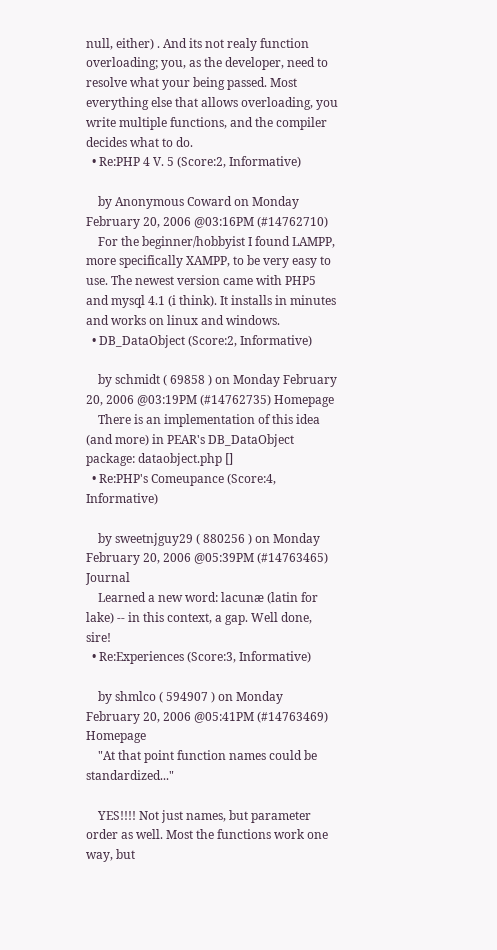null, either) . And its not realy function overloading; you, as the developer, need to resolve what your being passed. Most everything else that allows overloading, you write multiple functions, and the compiler decides what to do.
  • Re:PHP 4 V. 5 (Score:2, Informative)

    by Anonymous Coward on Monday February 20, 2006 @03:16PM (#14762710)
    For the beginner/hobbyist I found LAMPP, more specifically XAMPP, to be very easy to use. The newest version came with PHP5 and mysql 4.1 (i think). It installs in minutes and works on linux and windows.
  • DB_DataObject (Score:2, Informative)

    by schmidt ( 69858 ) on Monday February 20, 2006 @03:19PM (#14762735) Homepage
    There is an implementation of this idea (and more) in PEAR's DB_DataObject package: dataobject.php []
  • Re:PHP's Comeupance (Score:4, Informative)

    by sweetnjguy29 ( 880256 ) on Monday February 20, 2006 @05:39PM (#14763465) Journal
    Learned a new word: lacunæ (latin for lake) -- in this context, a gap. Well done, sire!
  • Re:Experiences (Score:3, Informative)

    by shmlco ( 594907 ) on Monday February 20, 2006 @05:41PM (#14763469) Homepage
    "At that point function names could be standardized..."

    YES!!!! Not just names, but parameter order as well. Most the functions work one way, but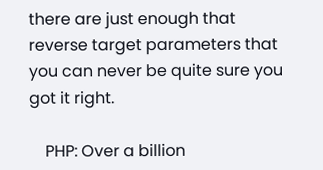there are just enough that reverse target parameters that you can never be quite sure you got it right.

    PHP: Over a billion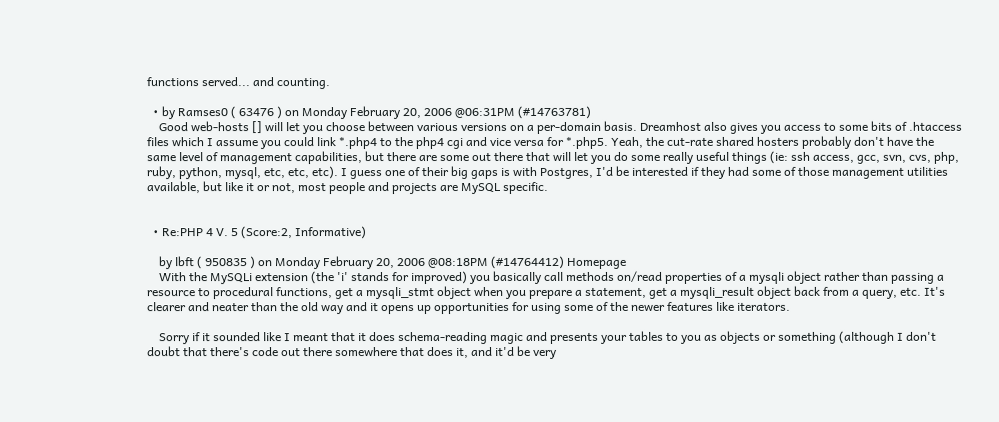functions served... and counting.

  • by Ramses0 ( 63476 ) on Monday February 20, 2006 @06:31PM (#14763781)
    Good web-hosts [] will let you choose between various versions on a per-domain basis. Dreamhost also gives you access to some bits of .htaccess files which I assume you could link *.php4 to the php4 cgi and vice versa for *.php5. Yeah, the cut-rate shared hosters probably don't have the same level of management capabilities, but there are some out there that will let you do some really useful things (ie: ssh access, gcc, svn, cvs, php, ruby, python, mysql, etc, etc, etc). I guess one of their big gaps is with Postgres, I'd be interested if they had some of those management utilities available, but like it or not, most people and projects are MySQL specific.


  • Re:PHP 4 V. 5 (Score:2, Informative)

    by lbft ( 950835 ) on Monday February 20, 2006 @08:18PM (#14764412) Homepage
    With the MySQLi extension (the 'i' stands for improved) you basically call methods on/read properties of a mysqli object rather than passing a resource to procedural functions, get a mysqli_stmt object when you prepare a statement, get a mysqli_result object back from a query, etc. It's clearer and neater than the old way and it opens up opportunities for using some of the newer features like iterators.

    Sorry if it sounded like I meant that it does schema-reading magic and presents your tables to you as objects or something (although I don't doubt that there's code out there somewhere that does it, and it'd be very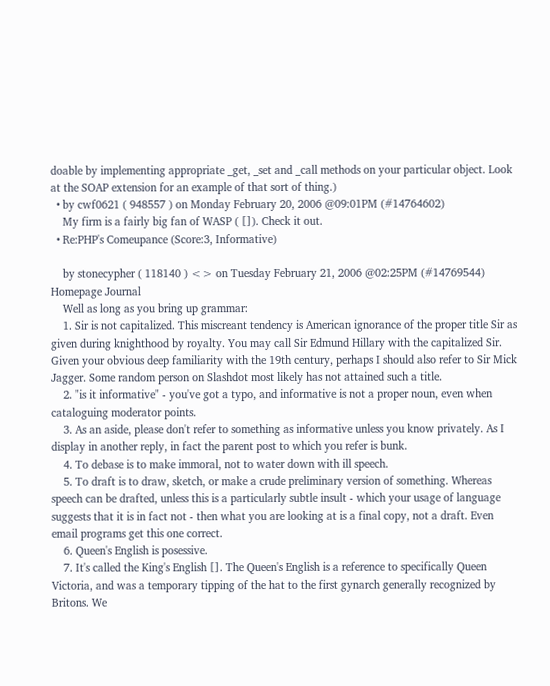doable by implementing appropriate _get, _set and _call methods on your particular object. Look at the SOAP extension for an example of that sort of thing.)
  • by cwf0621 ( 948557 ) on Monday February 20, 2006 @09:01PM (#14764602)
    My firm is a fairly big fan of WASP ( []). Check it out.
  • Re:PHP's Comeupance (Score:3, Informative)

    by stonecypher ( 118140 ) <> on Tuesday February 21, 2006 @02:25PM (#14769544) Homepage Journal
    Well as long as you bring up grammar:
    1. Sir is not capitalized. This miscreant tendency is American ignorance of the proper title Sir as given during knighthood by royalty. You may call Sir Edmund Hillary with the capitalized Sir. Given your obvious deep familiarity with the 19th century, perhaps I should also refer to Sir Mick Jagger. Some random person on Slashdot most likely has not attained such a title.
    2. "is it informative" - you've got a typo, and informative is not a proper noun, even when cataloguing moderator points.
    3. As an aside, please don't refer to something as informative unless you know privately. As I display in another reply, in fact the parent post to which you refer is bunk.
    4. To debase is to make immoral, not to water down with ill speech.
    5. To draft is to draw, sketch, or make a crude preliminary version of something. Whereas speech can be drafted, unless this is a particularly subtle insult - which your usage of language suggests that it is in fact not - then what you are looking at is a final copy, not a draft. Even email programs get this one correct.
    6. Queen's English is posessive.
    7. It's called the King's English []. The Queen's English is a reference to specifically Queen Victoria, and was a temporary tipping of the hat to the first gynarch generally recognized by Britons. We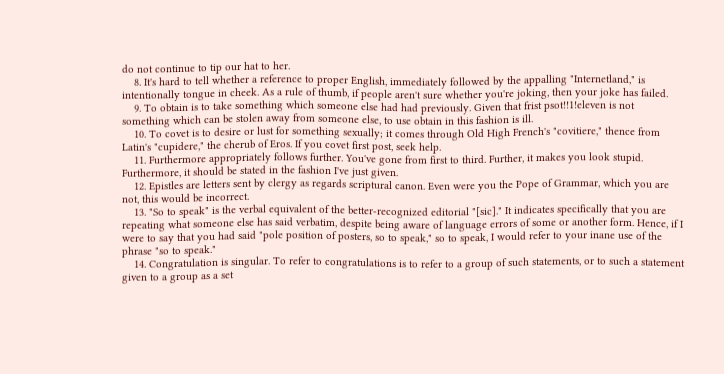do not continue to tip our hat to her.
    8. It's hard to tell whether a reference to proper English, immediately followed by the appalling "Internetland," is intentionally tongue in cheek. As a rule of thumb, if people aren't sure whether you're joking, then your joke has failed.
    9. To obtain is to take something which someone else had had previously. Given that frist psot!!1!eleven is not something which can be stolen away from someone else, to use obtain in this fashion is ill.
    10. To covet is to desire or lust for something sexually; it comes through Old High French's "covitiere," thence from Latin's "cupidere," the cherub of Eros. If you covet first post, seek help.
    11. Furthermore appropriately follows further. You've gone from first to third. Further, it makes you look stupid. Furthermore, it should be stated in the fashion I've just given.
    12. Epistles are letters sent by clergy as regards scriptural canon. Even were you the Pope of Grammar, which you are not, this would be incorrect.
    13. "So to speak" is the verbal equivalent of the better-recognized editorial "[sic]." It indicates specifically that you are repeating what someone else has said verbatim, despite being aware of language errors of some or another form. Hence, if I were to say that you had said "pole position of posters, so to speak," so to speak, I would refer to your inane use of the phrase "so to speak."
    14. Congratulation is singular. To refer to congratulations is to refer to a group of such statements, or to such a statement given to a group as a set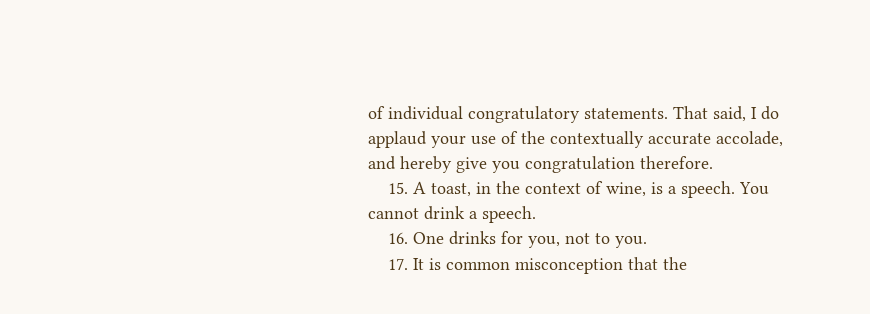of individual congratulatory statements. That said, I do applaud your use of the contextually accurate accolade, and hereby give you congratulation therefore.
    15. A toast, in the context of wine, is a speech. You cannot drink a speech.
    16. One drinks for you, not to you.
    17. It is common misconception that the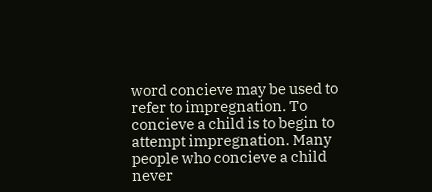word concieve may be used to refer to impregnation. To concieve a child is to begin to attempt impregnation. Many people who concieve a child never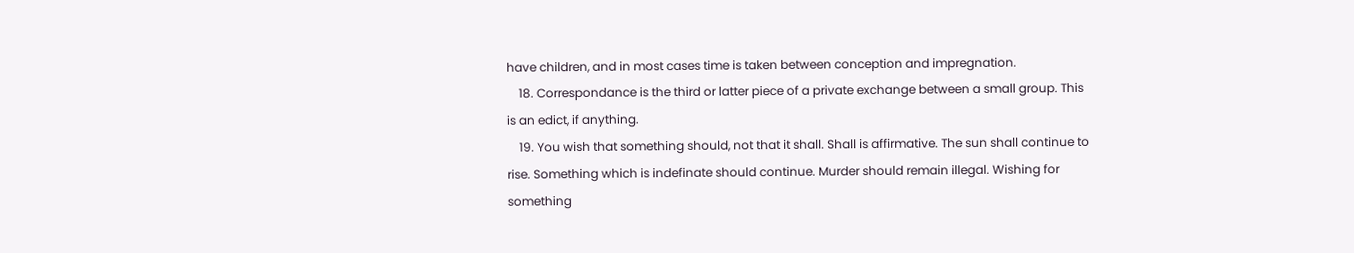have children, and in most cases time is taken between conception and impregnation.
    18. Correspondance is the third or latter piece of a private exchange between a small group. This is an edict, if anything.
    19. You wish that something should, not that it shall. Shall is affirmative. The sun shall continue to rise. Something which is indefinate should continue. Murder should remain illegal. Wishing for something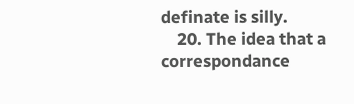definate is silly.
    20. The idea that a correspondance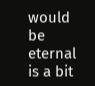would be eternal is a bit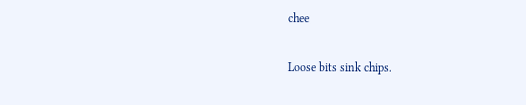chee

Loose bits sink chips.